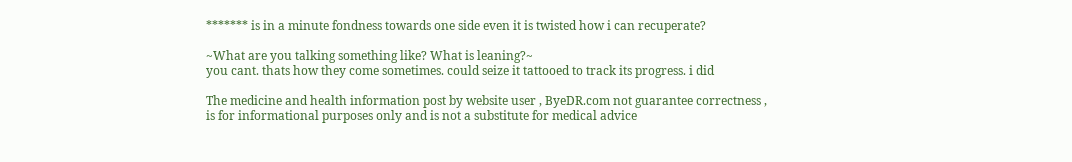******* is in a minute fondness towards one side even it is twisted how i can recuperate?

~What are you talking something like? What is leaning?~
you cant. thats how they come sometimes. could seize it tattooed to track its progress. i did

The medicine and health information post by website user , ByeDR.com not guarantee correctness , is for informational purposes only and is not a substitute for medical advice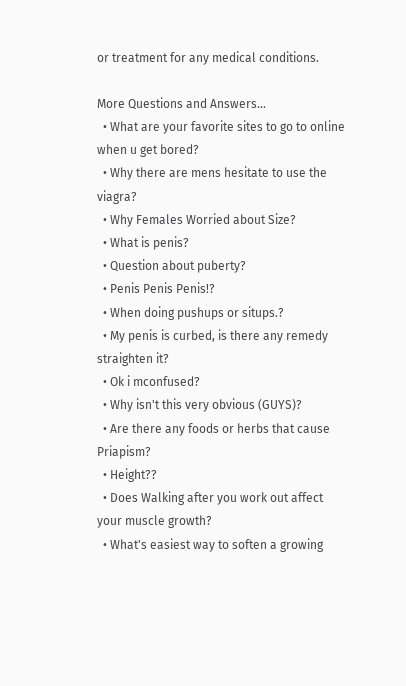or treatment for any medical conditions.

More Questions and Answers...
  • What are your favorite sites to go to online when u get bored?
  • Why there are mens hesitate to use the viagra?
  • Why Females Worried about Size?
  • What is penis?
  • Question about puberty?
  • Penis Penis Penis!?
  • When doing pushups or situps.?
  • My penis is curbed, is there any remedy straighten it?
  • Ok i mconfused?
  • Why isn't this very obvious (GUYS)?
  • Are there any foods or herbs that cause Priapism?
  • Height??
  • Does Walking after you work out affect your muscle growth?
  • What's easiest way to soften a growing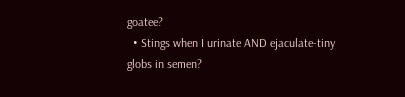goatee?
  • Stings when I urinate AND ejaculate-tiny globs in semen?